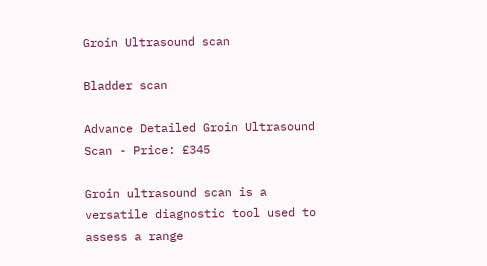Groin Ultrasound scan

Bladder scan

Advance Detailed Groin Ultrasound Scan - Price: £345

Groin ultrasound scan is a versatile diagnostic tool used to assess a range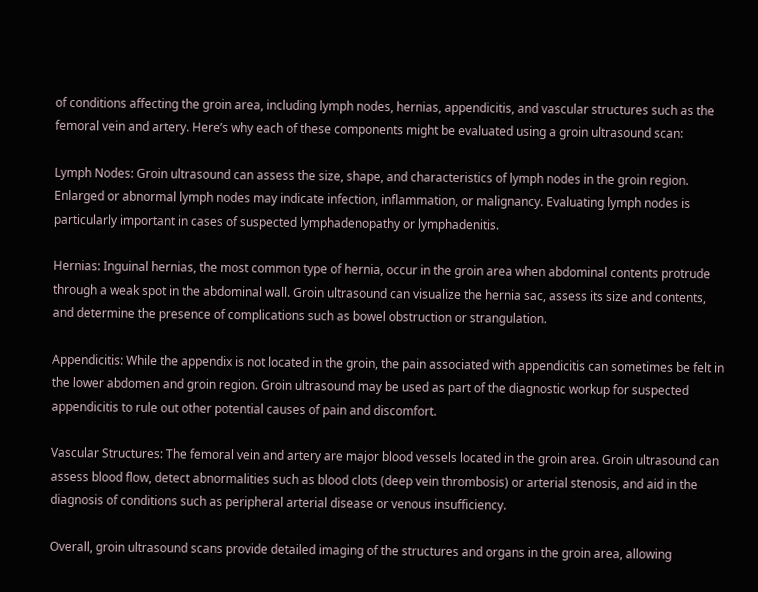of conditions affecting the groin area, including lymph nodes, hernias, appendicitis, and vascular structures such as the femoral vein and artery. Here’s why each of these components might be evaluated using a groin ultrasound scan:

Lymph Nodes: Groin ultrasound can assess the size, shape, and characteristics of lymph nodes in the groin region. Enlarged or abnormal lymph nodes may indicate infection, inflammation, or malignancy. Evaluating lymph nodes is particularly important in cases of suspected lymphadenopathy or lymphadenitis.

Hernias: Inguinal hernias, the most common type of hernia, occur in the groin area when abdominal contents protrude through a weak spot in the abdominal wall. Groin ultrasound can visualize the hernia sac, assess its size and contents, and determine the presence of complications such as bowel obstruction or strangulation.

Appendicitis: While the appendix is not located in the groin, the pain associated with appendicitis can sometimes be felt in the lower abdomen and groin region. Groin ultrasound may be used as part of the diagnostic workup for suspected appendicitis to rule out other potential causes of pain and discomfort.

Vascular Structures: The femoral vein and artery are major blood vessels located in the groin area. Groin ultrasound can assess blood flow, detect abnormalities such as blood clots (deep vein thrombosis) or arterial stenosis, and aid in the diagnosis of conditions such as peripheral arterial disease or venous insufficiency.

Overall, groin ultrasound scans provide detailed imaging of the structures and organs in the groin area, allowing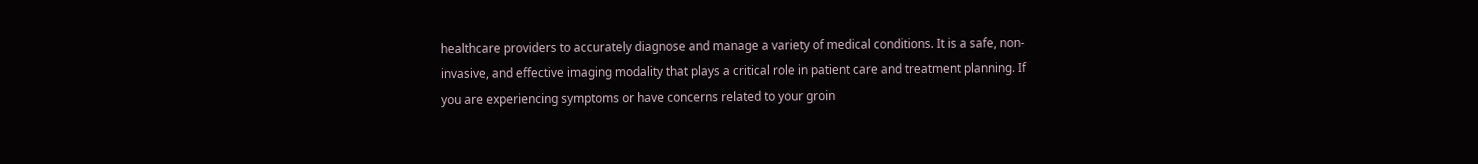healthcare providers to accurately diagnose and manage a variety of medical conditions. It is a safe, non-invasive, and effective imaging modality that plays a critical role in patient care and treatment planning. If you are experiencing symptoms or have concerns related to your groin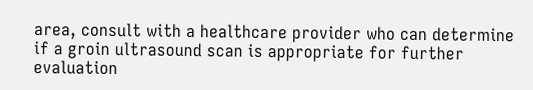area, consult with a healthcare provider who can determine if a groin ultrasound scan is appropriate for further evaluation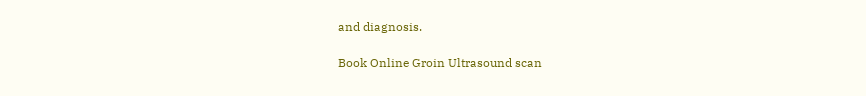and diagnosis.

Book Online Groin Ultrasound scan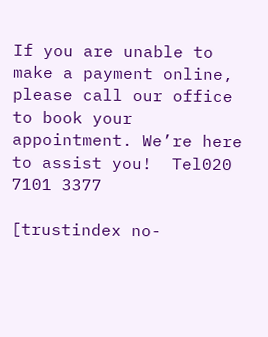If you are unable to make a payment online, please call our office to book your appointment. We’re here to assist you!  Tel020 7101 3377

[trustindex no-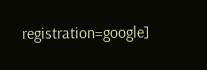registration=google]